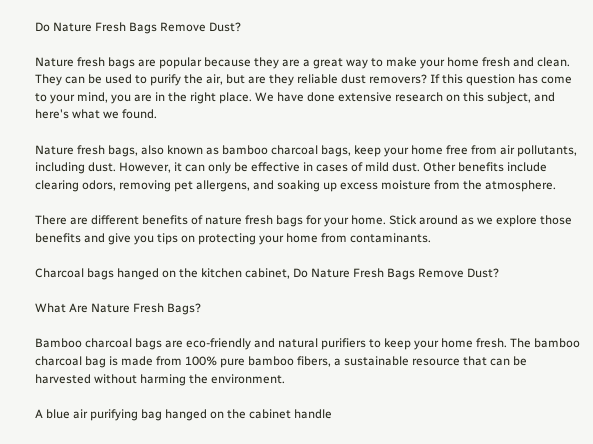Do Nature Fresh Bags Remove Dust?

Nature fresh bags are popular because they are a great way to make your home fresh and clean. They can be used to purify the air, but are they reliable dust removers? If this question has come to your mind, you are in the right place. We have done extensive research on this subject, and here's what we found.

Nature fresh bags, also known as bamboo charcoal bags, keep your home free from air pollutants, including dust. However, it can only be effective in cases of mild dust. Other benefits include clearing odors, removing pet allergens, and soaking up excess moisture from the atmosphere.

There are different benefits of nature fresh bags for your home. Stick around as we explore those benefits and give you tips on protecting your home from contaminants.

Charcoal bags hanged on the kitchen cabinet, Do Nature Fresh Bags Remove Dust?

What Are Nature Fresh Bags?

Bamboo charcoal bags are eco-friendly and natural purifiers to keep your home fresh. The bamboo charcoal bag is made from 100% pure bamboo fibers, a sustainable resource that can be harvested without harming the environment.

A blue air purifying bag hanged on the cabinet handle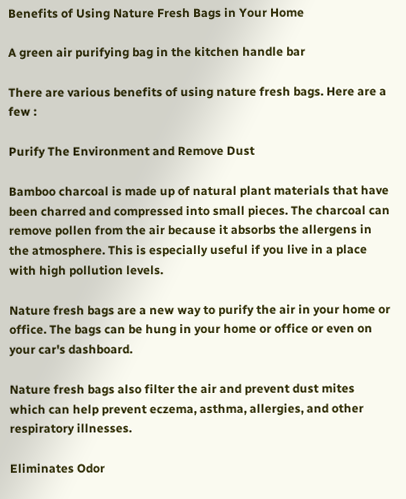Benefits of Using Nature Fresh Bags in Your Home

A green air purifying bag in the kitchen handle bar

There are various benefits of using nature fresh bags. Here are a few :

Purify The Environment and Remove Dust

Bamboo charcoal is made up of natural plant materials that have been charred and compressed into small pieces. The charcoal can remove pollen from the air because it absorbs the allergens in the atmosphere. This is especially useful if you live in a place with high pollution levels.

Nature fresh bags are a new way to purify the air in your home or office. The bags can be hung in your home or office or even on your car's dashboard.

Nature fresh bags also filter the air and prevent dust mites which can help prevent eczema, asthma, allergies, and other respiratory illnesses.

Eliminates Odor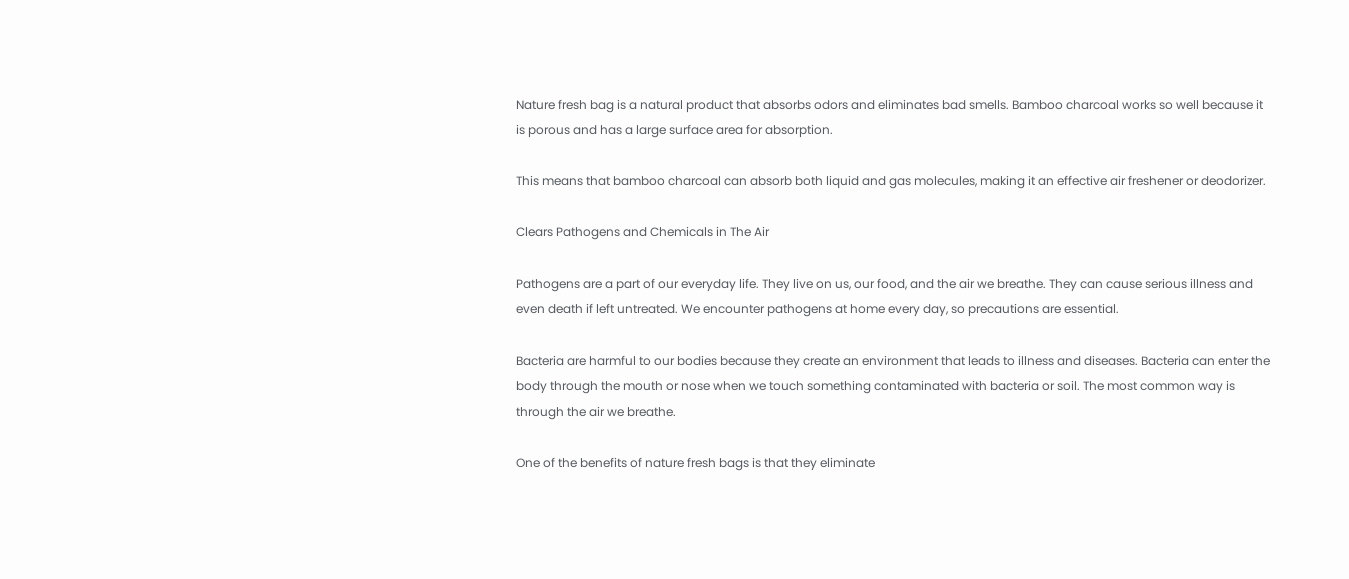Nature fresh bag is a natural product that absorbs odors and eliminates bad smells. Bamboo charcoal works so well because it is porous and has a large surface area for absorption.

This means that bamboo charcoal can absorb both liquid and gas molecules, making it an effective air freshener or deodorizer.

Clears Pathogens and Chemicals in The Air

Pathogens are a part of our everyday life. They live on us, our food, and the air we breathe. They can cause serious illness and even death if left untreated. We encounter pathogens at home every day, so precautions are essential.

Bacteria are harmful to our bodies because they create an environment that leads to illness and diseases. Bacteria can enter the body through the mouth or nose when we touch something contaminated with bacteria or soil. The most common way is through the air we breathe.

One of the benefits of nature fresh bags is that they eliminate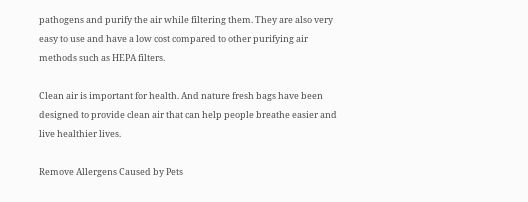pathogens and purify the air while filtering them. They are also very easy to use and have a low cost compared to other purifying air methods such as HEPA filters.

Clean air is important for health. And nature fresh bags have been designed to provide clean air that can help people breathe easier and live healthier lives.

Remove Allergens Caused by Pets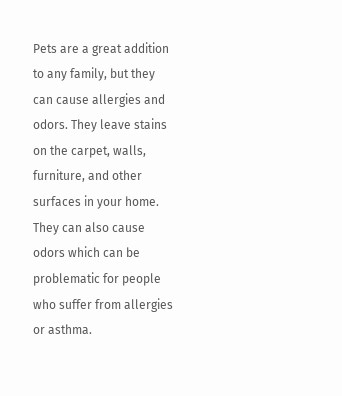Pets are a great addition to any family, but they can cause allergies and odors. They leave stains on the carpet, walls, furniture, and other surfaces in your home. They can also cause odors which can be problematic for people who suffer from allergies or asthma.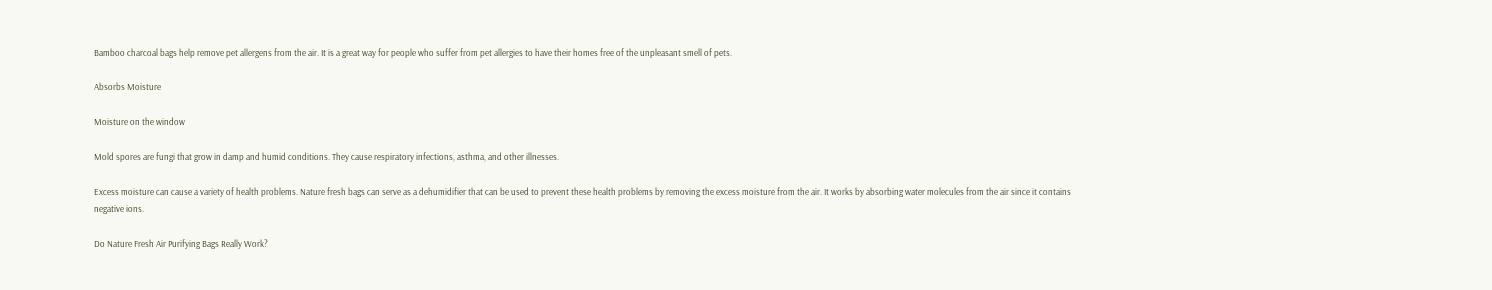Bamboo charcoal bags help remove pet allergens from the air. It is a great way for people who suffer from pet allergies to have their homes free of the unpleasant smell of pets.

Absorbs Moisture

Moisture on the window

Mold spores are fungi that grow in damp and humid conditions. They cause respiratory infections, asthma, and other illnesses.

Excess moisture can cause a variety of health problems. Nature fresh bags can serve as a dehumidifier that can be used to prevent these health problems by removing the excess moisture from the air. It works by absorbing water molecules from the air since it contains negative ions.

Do Nature Fresh Air Purifying Bags Really Work?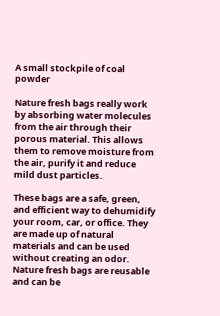A small stockpile of coal powder

Nature fresh bags really work by absorbing water molecules from the air through their porous material. This allows them to remove moisture from the air, purify it and reduce mild dust particles.

These bags are a safe, green, and efficient way to dehumidify your room, car, or office. They are made up of natural materials and can be used without creating an odor. Nature fresh bags are reusable and can be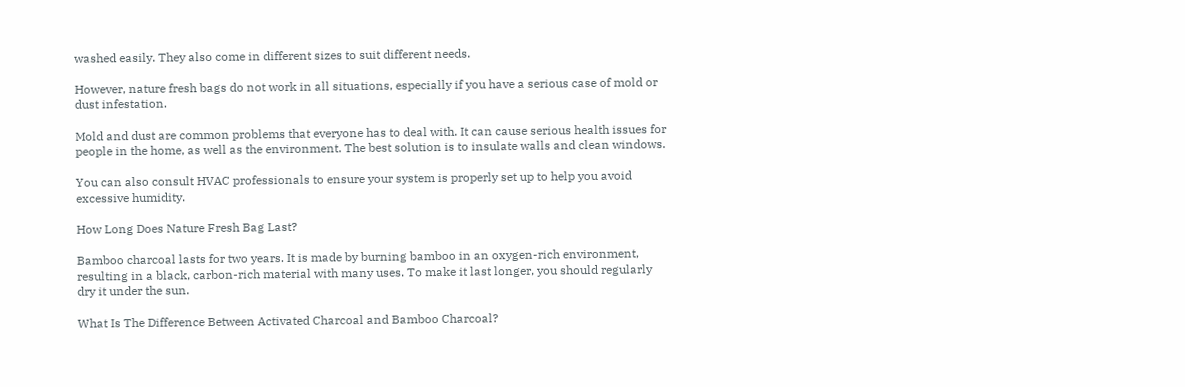washed easily. They also come in different sizes to suit different needs.

However, nature fresh bags do not work in all situations, especially if you have a serious case of mold or dust infestation.

Mold and dust are common problems that everyone has to deal with. It can cause serious health issues for people in the home, as well as the environment. The best solution is to insulate walls and clean windows.

You can also consult HVAC professionals to ensure your system is properly set up to help you avoid excessive humidity.

How Long Does Nature Fresh Bag Last?

Bamboo charcoal lasts for two years. It is made by burning bamboo in an oxygen-rich environment, resulting in a black, carbon-rich material with many uses. To make it last longer, you should regularly dry it under the sun.

What Is The Difference Between Activated Charcoal and Bamboo Charcoal?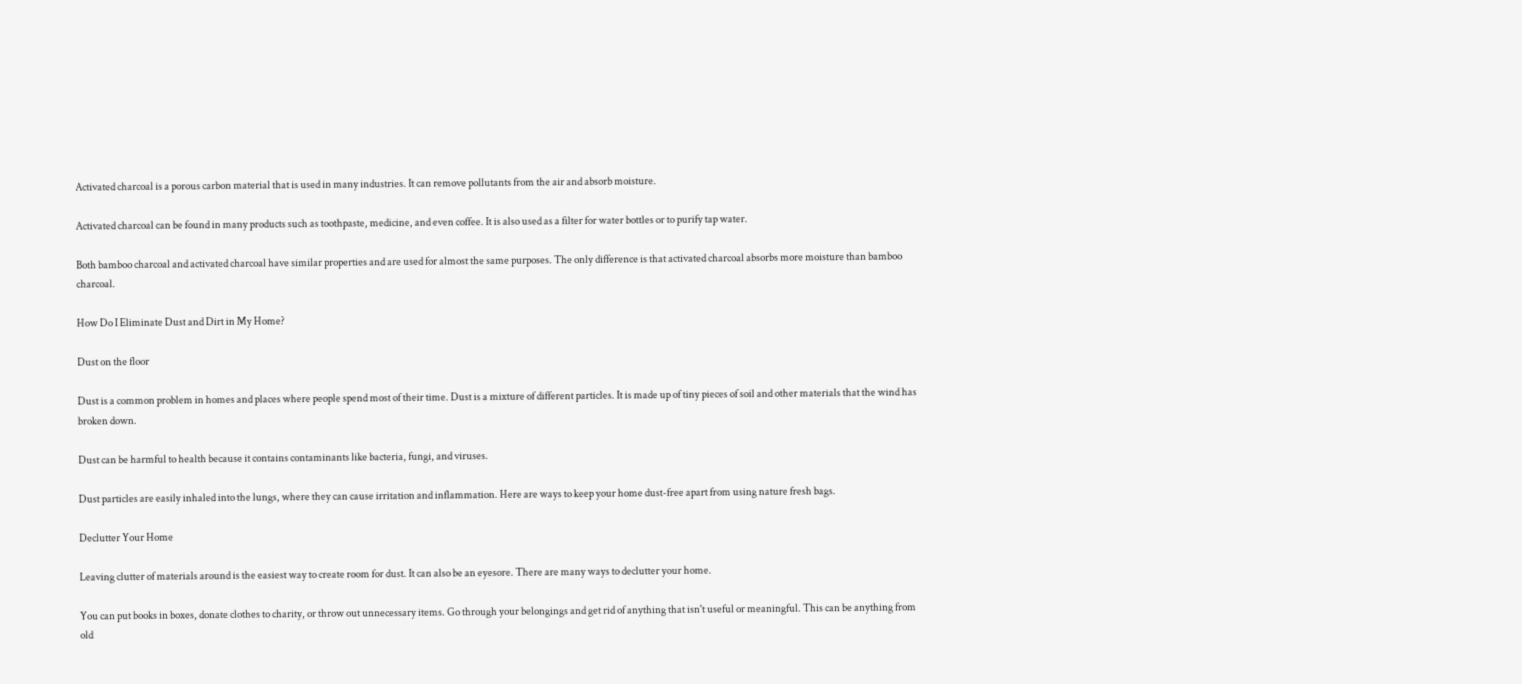Activated charcoal is a porous carbon material that is used in many industries. It can remove pollutants from the air and absorb moisture.

Activated charcoal can be found in many products such as toothpaste, medicine, and even coffee. It is also used as a filter for water bottles or to purify tap water.

Both bamboo charcoal and activated charcoal have similar properties and are used for almost the same purposes. The only difference is that activated charcoal absorbs more moisture than bamboo charcoal.

How Do I Eliminate Dust and Dirt in My Home?

Dust on the floor

Dust is a common problem in homes and places where people spend most of their time. Dust is a mixture of different particles. It is made up of tiny pieces of soil and other materials that the wind has broken down.

Dust can be harmful to health because it contains contaminants like bacteria, fungi, and viruses.

Dust particles are easily inhaled into the lungs, where they can cause irritation and inflammation. Here are ways to keep your home dust-free apart from using nature fresh bags.

Declutter Your Home

Leaving clutter of materials around is the easiest way to create room for dust. It can also be an eyesore. There are many ways to declutter your home.

You can put books in boxes, donate clothes to charity, or throw out unnecessary items. Go through your belongings and get rid of anything that isn't useful or meaningful. This can be anything from old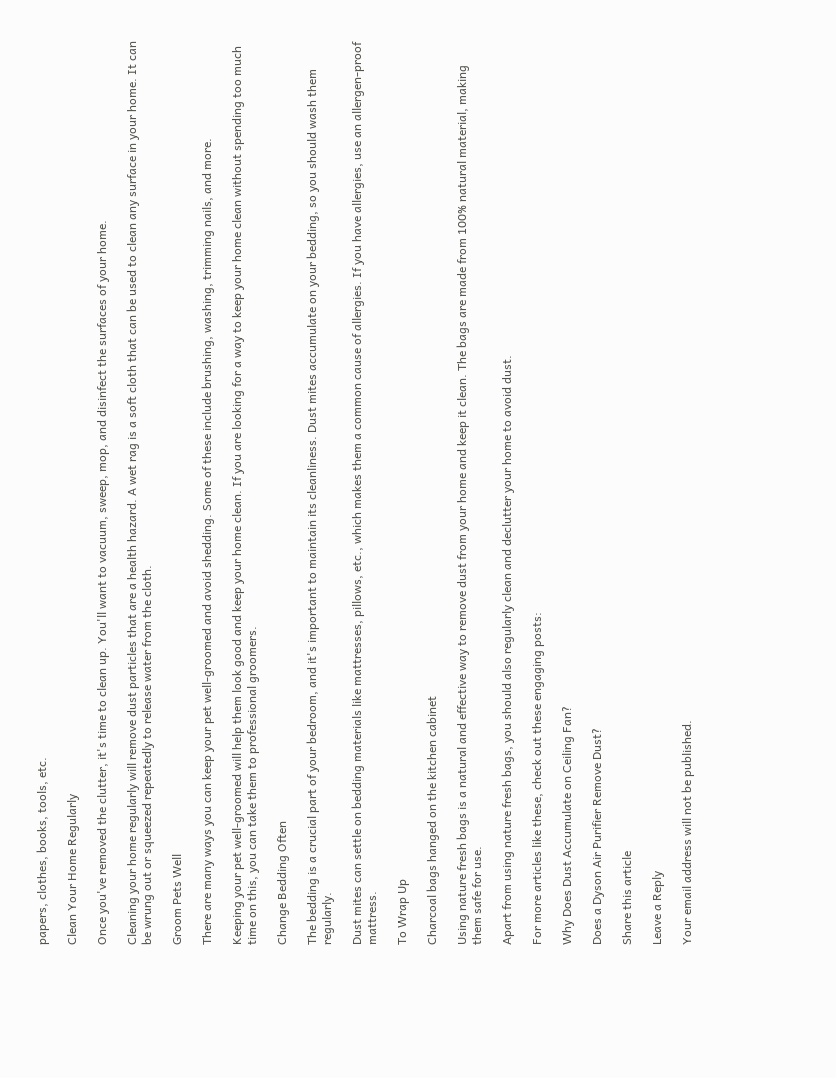papers, clothes, books, tools, etc.

Clean Your Home Regularly

Once you've removed the clutter, it's time to clean up. You'll want to vacuum, sweep, mop, and disinfect the surfaces of your home.

Cleaning your home regularly will remove dust particles that are a health hazard. A wet rag is a soft cloth that can be used to clean any surface in your home. It can be wrung out or squeezed repeatedly to release water from the cloth.

Groom Pets Well

There are many ways you can keep your pet well-groomed and avoid shedding. Some of these include brushing, washing, trimming nails, and more.

Keeping your pet well-groomed will help them look good and keep your home clean. If you are looking for a way to keep your home clean without spending too much time on this, you can take them to professional groomers.

Change Bedding Often

The bedding is a crucial part of your bedroom, and it's important to maintain its cleanliness. Dust mites accumulate on your bedding, so you should wash them regularly.

Dust mites can settle on bedding materials like mattresses, pillows, etc., which makes them a common cause of allergies. If you have allergies, use an allergen-proof mattress.

To Wrap Up

Charcoal bags hanged on the kitchen cabinet

Using nature fresh bags is a natural and effective way to remove dust from your home and keep it clean. The bags are made from 100% natural material, making them safe for use.

Apart from using nature fresh bags, you should also regularly clean and declutter your home to avoid dust.

For more articles like these, check out these engaging posts:

Why Does Dust Accumulate on Ceiling Fan?

Does a Dyson Air Purifier Remove Dust?

Share this article

Leave a Reply

Your email address will not be published.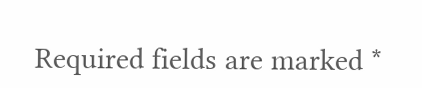Required fields are marked *